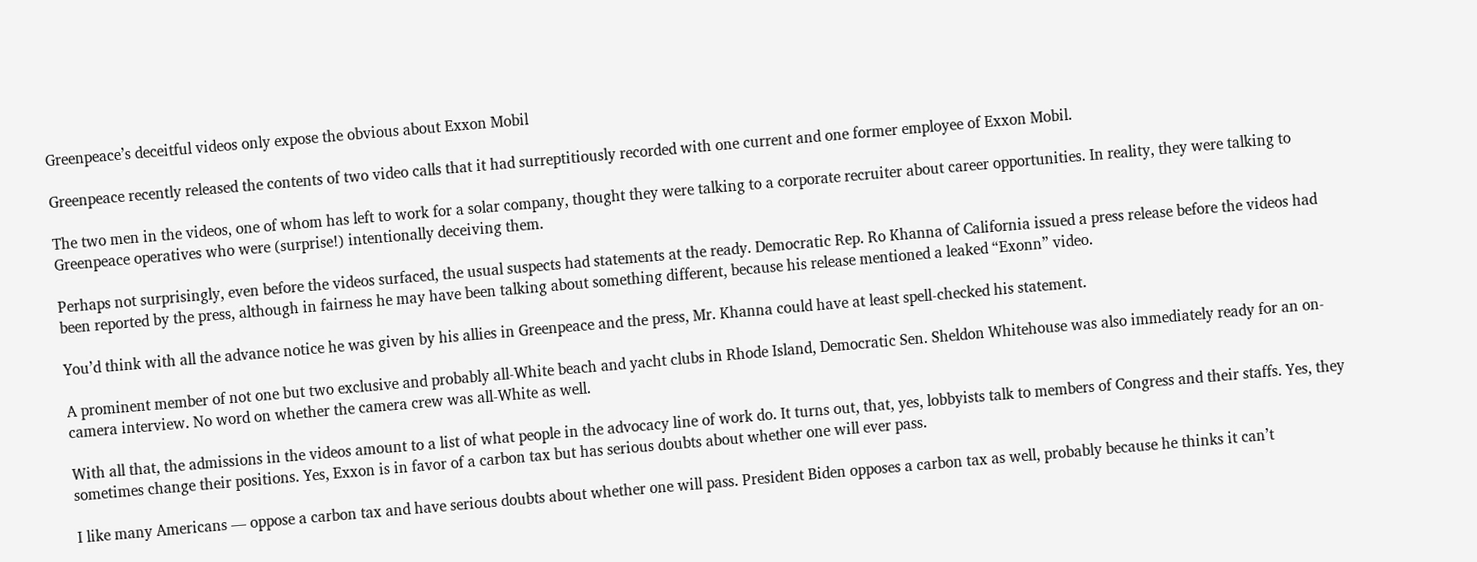Greenpeace’s deceitful videos only expose the obvious about Exxon Mobil

Greenpeace recently released the contents of two video calls that it had surreptitiously recorded with one current and one former employee of Exxon Mobil.

The two men in the videos, one of whom has left to work for a solar company, thought they were talking to a corporate recruiter about career opportunities. In reality, they were talking to Greenpeace operatives who were (surprise!) intentionally deceiving them.

Perhaps not surprisingly, even before the videos surfaced, the usual suspects had statements at the ready. Democratic Rep. Ro Khanna of California issued a press release before the videos had been reported by the press, although in fairness he may have been talking about something different, because his release mentioned a leaked “Exonn” video.

You’d think with all the advance notice he was given by his allies in Greenpeace and the press, Mr. Khanna could have at least spell-checked his statement.

A prominent member of not one but two exclusive and probably all-White beach and yacht clubs in Rhode Island, Democratic Sen. Sheldon Whitehouse was also immediately ready for an on-camera interview. No word on whether the camera crew was all-White as well.

With all that, the admissions in the videos amount to a list of what people in the advocacy line of work do. It turns out, that, yes, lobbyists talk to members of Congress and their staffs. Yes, they sometimes change their positions. Yes, Exxon is in favor of a carbon tax but has serious doubts about whether one will ever pass.

I like many Americans — oppose a carbon tax and have serious doubts about whether one will pass. President Biden opposes a carbon tax as well, probably because he thinks it can’t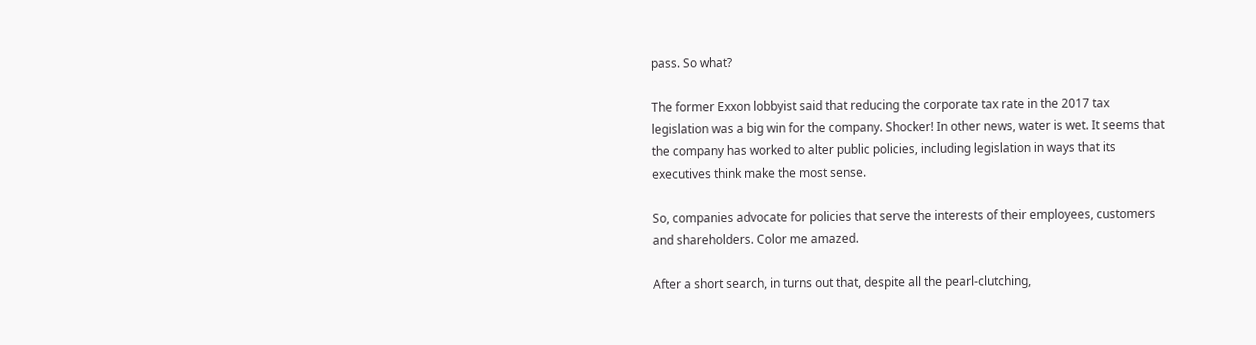pass. So what?

The former Exxon lobbyist said that reducing the corporate tax rate in the 2017 tax legislation was a big win for the company. Shocker! In other news, water is wet. It seems that the company has worked to alter public policies, including legislation in ways that its executives think make the most sense.

So, companies advocate for policies that serve the interests of their employees, customers and shareholders. Color me amazed.

After a short search, in turns out that, despite all the pearl-clutching,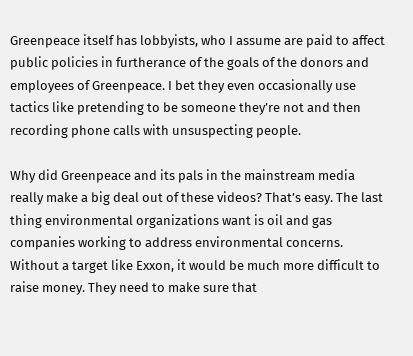Greenpeace itself has lobbyists, who I assume are paid to affect public policies in furtherance of the goals of the donors and employees of Greenpeace. I bet they even occasionally use tactics like pretending to be someone they’re not and then recording phone calls with unsuspecting people.

Why did Greenpeace and its pals in the mainstream media really make a big deal out of these videos? That’s easy. The last thing environmental organizations want is oil and gas companies working to address environmental concerns. Without a target like Exxon, it would be much more difficult to raise money. They need to make sure that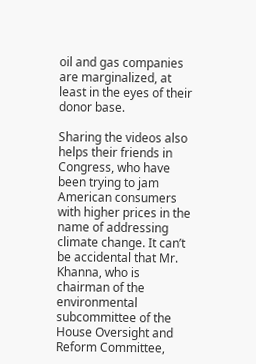oil and gas companies are marginalized, at least in the eyes of their donor base.

Sharing the videos also helps their friends in Congress, who have been trying to jam American consumers with higher prices in the name of addressing climate change. It can’t be accidental that Mr. Khanna, who is chairman of the environmental subcommittee of the House Oversight and Reform Committee,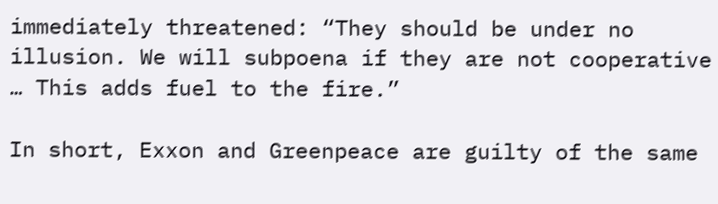immediately threatened: “They should be under no illusion. We will subpoena if they are not cooperative … This adds fuel to the fire.”

In short, Exxon and Greenpeace are guilty of the same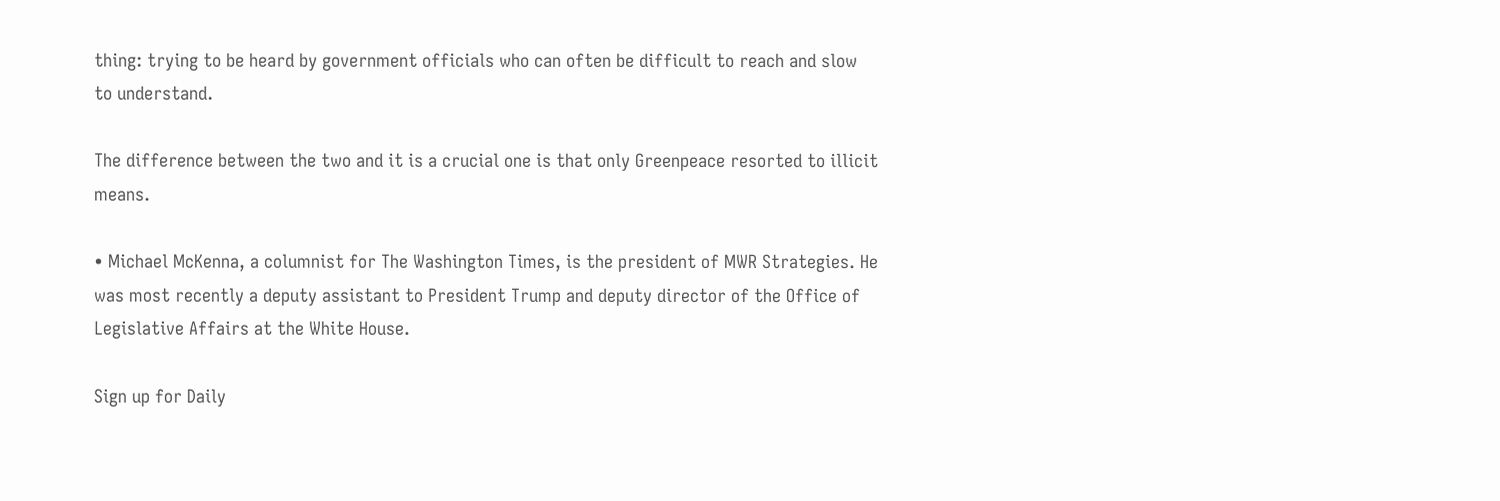thing: trying to be heard by government officials who can often be difficult to reach and slow to understand.

The difference between the two and it is a crucial one is that only Greenpeace resorted to illicit means.

• Michael McKenna, a columnist for The Washington Times, is the president of MWR Strategies. He was most recently a deputy assistant to President Trump and deputy director of the Office of Legislative Affairs at the White House.

Sign up for Daily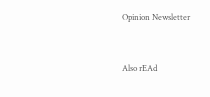Opinion Newsletter


Also rEAd